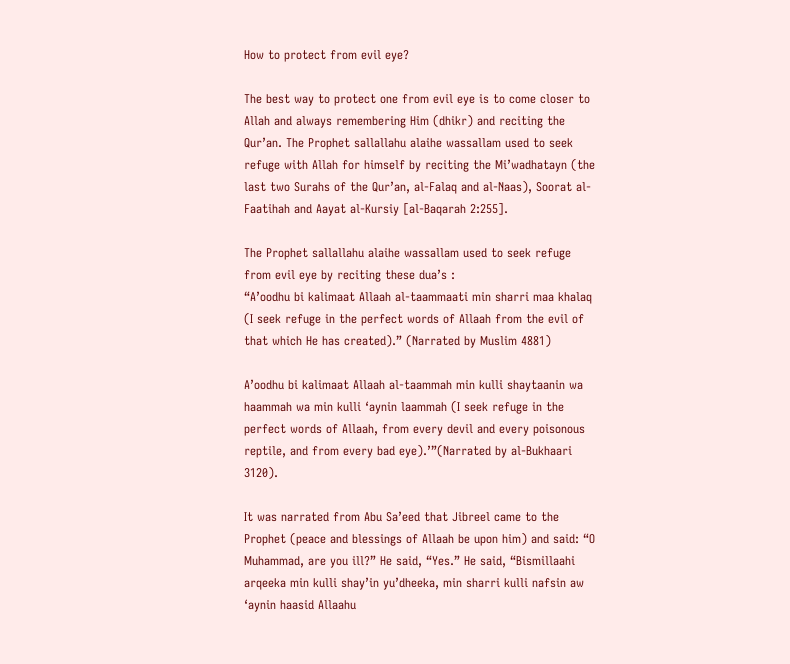How to protect from evil eye?

The best way to protect one from evil eye is to come closer to Allah and always remembering Him (dhikr) and reciting the Qur’an. The Prophet sallallahu alaihe wassallam used to seek refuge with Allah for himself by reciting the Mi’wadhatayn (the last two Surahs of the Qur’an, al-Falaq and al-Naas), Soorat al-Faatihah and Aayat al-Kursiy [al-Baqarah 2:255].

The Prophet sallallahu alaihe wassallam used to seek refuge from evil eye by reciting these dua’s :
“A’oodhu bi kalimaat Allaah al-taammaati min sharri maa khalaq (I seek refuge in the perfect words of Allaah from the evil of that which He has created).” (Narrated by Muslim 4881)

A’oodhu bi kalimaat Allaah al-taammah min kulli shaytaanin wa haammah wa min kulli ‘aynin laammah (I seek refuge in the perfect words of Allaah, from every devil and every poisonous reptile, and from every bad eye).’”(Narrated by al-Bukhaari 3120).

It was narrated from Abu Sa’eed that Jibreel came to the Prophet (peace and blessings of Allaah be upon him) and said: “O Muhammad, are you ill?” He said, “Yes.” He said, “Bismillaahi arqeeka min kulli shay’in yu’dheeka, min sharri kulli nafsin aw ‘aynin haasid Allaahu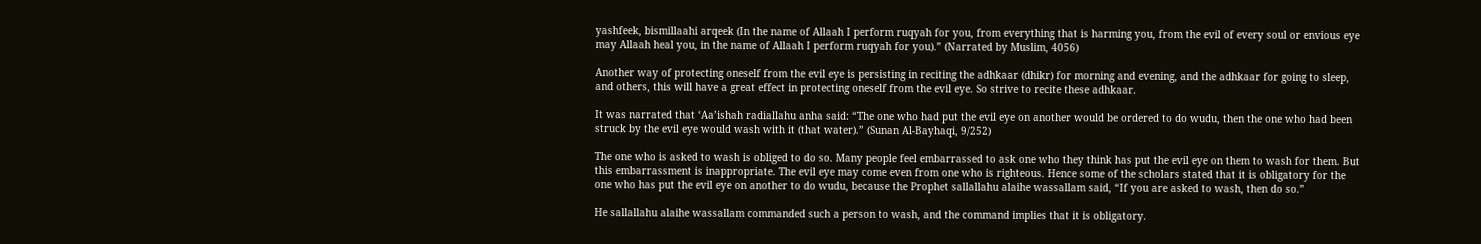yashfeek, bismillaahi arqeek (In the name of Allaah I perform ruqyah for you, from everything that is harming you, from the evil of every soul or envious eye may Allaah heal you, in the name of Allaah I perform ruqyah for you).” (Narrated by Muslim, 4056)

Another way of protecting oneself from the evil eye is persisting in reciting the adhkaar (dhikr) for morning and evening, and the adhkaar for going to sleep, and others, this will have a great effect in protecting oneself from the evil eye. So strive to recite these adhkaar.

It was narrated that ‘Aa’ishah radiallahu anha said: “The one who had put the evil eye on another would be ordered to do wudu, then the one who had been struck by the evil eye would wash with it (that water).” (Sunan Al-Bayhaqi, 9/252)

The one who is asked to wash is obliged to do so. Many people feel embarrassed to ask one who they think has put the evil eye on them to wash for them. But this embarrassment is inappropriate. The evil eye may come even from one who is righteous. Hence some of the scholars stated that it is obligatory for the one who has put the evil eye on another to do wudu, because the Prophet sallallahu alaihe wassallam said, “If you are asked to wash, then do so.”

He sallallahu alaihe wassallam commanded such a person to wash, and the command implies that it is obligatory.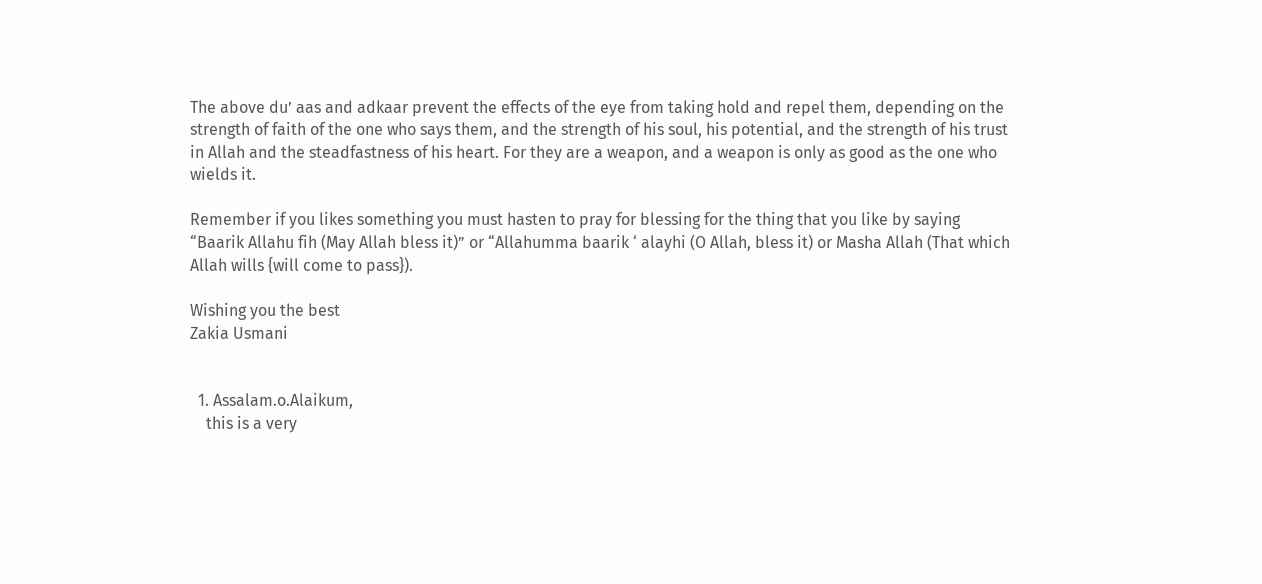The above du’ aas and adkaar prevent the effects of the eye from taking hold and repel them, depending on the strength of faith of the one who says them, and the strength of his soul, his potential, and the strength of his trust in Allah and the steadfastness of his heart. For they are a weapon, and a weapon is only as good as the one who wields it.

Remember if you likes something you must hasten to pray for blessing for the thing that you like by saying “Baarik Allahu fih (May Allah bless it)” or “Allahumma baarik ‘ alayhi (O Allah, bless it) or Masha Allah (That which Allah wills {will come to pass}).

Wishing you the best
Zakia Usmani


  1. Assalam.o.Alaikum,
    this is a very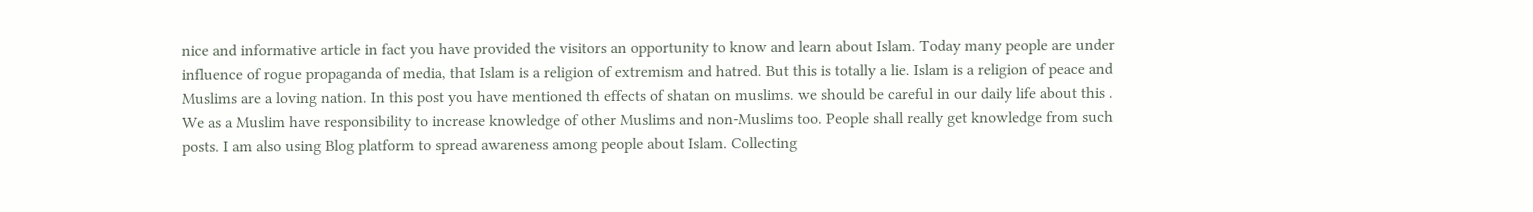nice and informative article in fact you have provided the visitors an opportunity to know and learn about Islam. Today many people are under influence of rogue propaganda of media, that Islam is a religion of extremism and hatred. But this is totally a lie. Islam is a religion of peace and Muslims are a loving nation. In this post you have mentioned th effects of shatan on muslims. we should be careful in our daily life about this . We as a Muslim have responsibility to increase knowledge of other Muslims and non-Muslims too. People shall really get knowledge from such posts. I am also using Blog platform to spread awareness among people about Islam. Collecting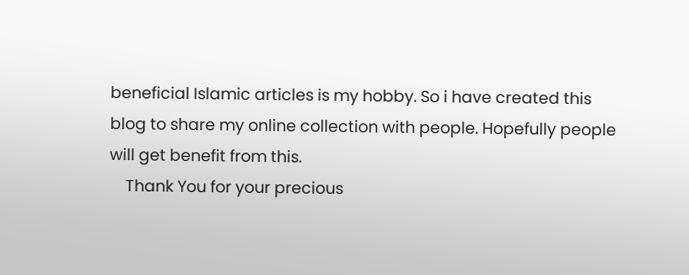beneficial Islamic articles is my hobby. So i have created this blog to share my online collection with people. Hopefully people will get benefit from this.
    Thank You for your precious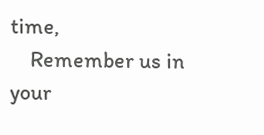time,
    Remember us in your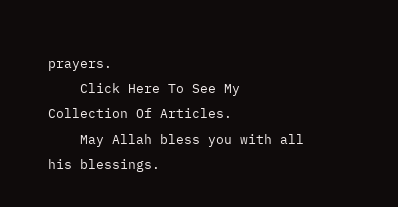prayers.
    Click Here To See My Collection Of Articles.
    May Allah bless you with all his blessings.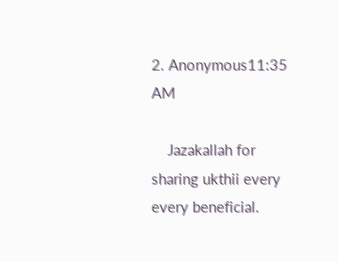2. Anonymous11:35 AM

    Jazakallah for sharing ukthii every every beneficial.